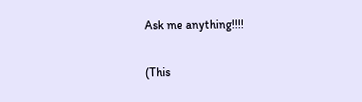Ask me anything!!!!

(This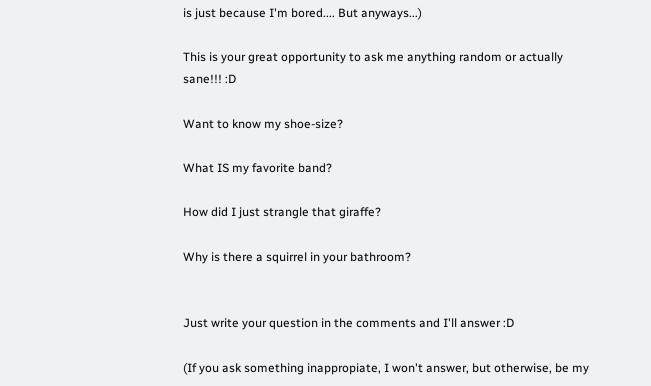is just because I'm bored.... But anyways...)

This is your great opportunity to ask me anything random or actually sane!!! :D

Want to know my shoe-size?

What IS my favorite band?

How did I just strangle that giraffe?

Why is there a squirrel in your bathroom?


Just write your question in the comments and I'll answer :D

(If you ask something inappropiate, I won't answer, but otherwise, be my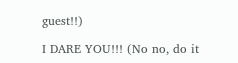guest!!)

I DARE YOU!!! (No no, do it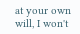at your own will, I won't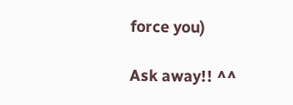force you)

Ask away!! ^^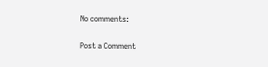No comments:

Post a Comment